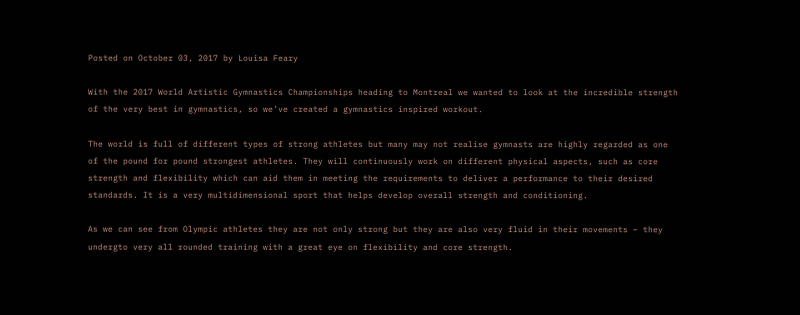Posted on October 03, 2017 by Louisa Feary

With the 2017 World Artistic Gymnastics Championships heading to Montreal we wanted to look at the incredible strength of the very best in gymnastics, so we’ve created a gymnastics inspired workout.

The world is full of different types of strong athletes but many may not realise gymnasts are highly regarded as one of the pound for pound strongest athletes. They will continuously work on different physical aspects, such as core strength and flexibility which can aid them in meeting the requirements to deliver a performance to their desired standards. It is a very multidimensional sport that helps develop overall strength and conditioning.

As we can see from Olympic athletes they are not only strong but they are also very fluid in their movements – they undergto very all rounded training with a great eye on flexibility and core strength.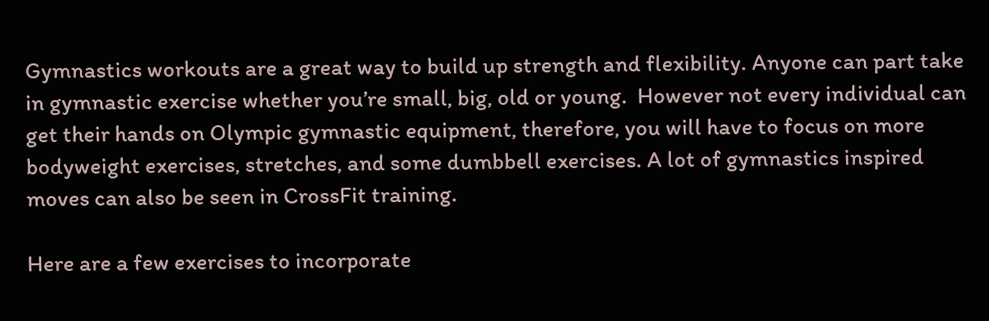Gymnastics workouts are a great way to build up strength and flexibility. Anyone can part take in gymnastic exercise whether you’re small, big, old or young.  However not every individual can get their hands on Olympic gymnastic equipment, therefore, you will have to focus on more bodyweight exercises, stretches, and some dumbbell exercises. A lot of gymnastics inspired moves can also be seen in CrossFit training.

Here are a few exercises to incorporate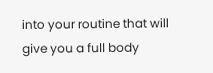into your routine that will give you a full body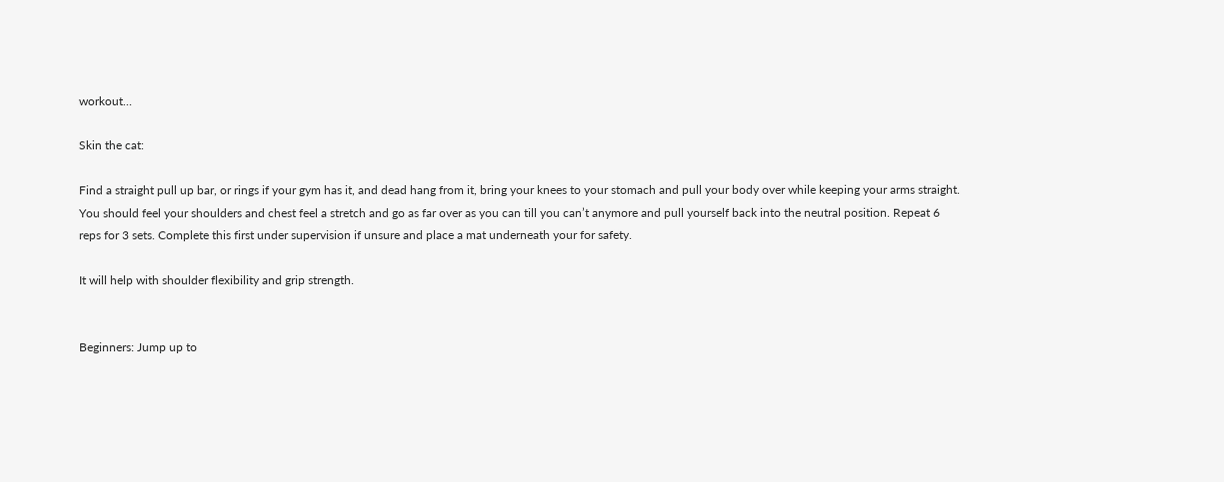workout…

Skin the cat:

Find a straight pull up bar, or rings if your gym has it, and dead hang from it, bring your knees to your stomach and pull your body over while keeping your arms straight. You should feel your shoulders and chest feel a stretch and go as far over as you can till you can’t anymore and pull yourself back into the neutral position. Repeat 6 reps for 3 sets. Complete this first under supervision if unsure and place a mat underneath your for safety.

It will help with shoulder flexibility and grip strength.


Beginners: Jump up to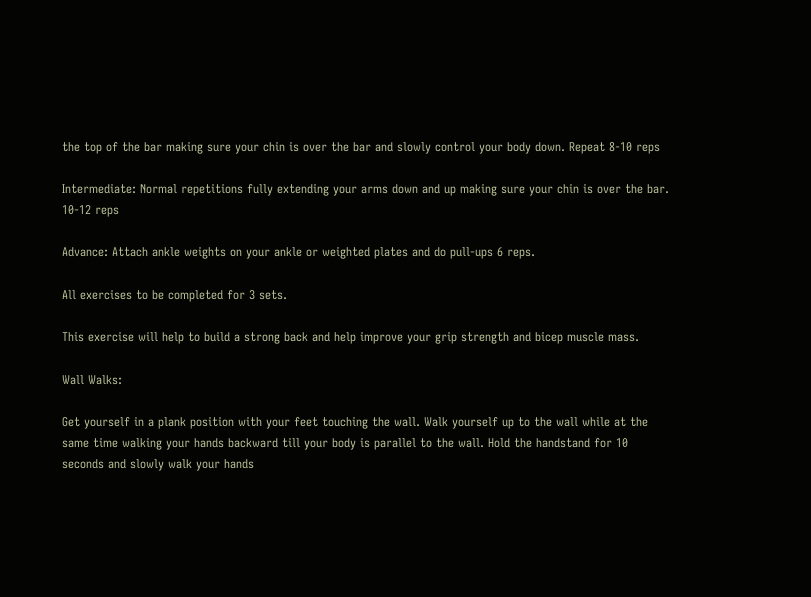the top of the bar making sure your chin is over the bar and slowly control your body down. Repeat 8-10 reps

Intermediate: Normal repetitions fully extending your arms down and up making sure your chin is over the bar. 10-12 reps

Advance: Attach ankle weights on your ankle or weighted plates and do pull-ups 6 reps.

All exercises to be completed for 3 sets.

This exercise will help to build a strong back and help improve your grip strength and bicep muscle mass.

Wall Walks:

Get yourself in a plank position with your feet touching the wall. Walk yourself up to the wall while at the same time walking your hands backward till your body is parallel to the wall. Hold the handstand for 10 seconds and slowly walk your hands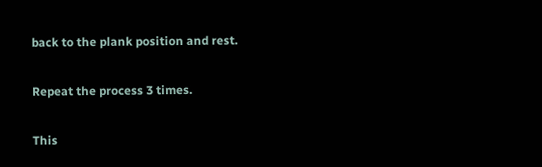back to the plank position and rest.

Repeat the process 3 times.

This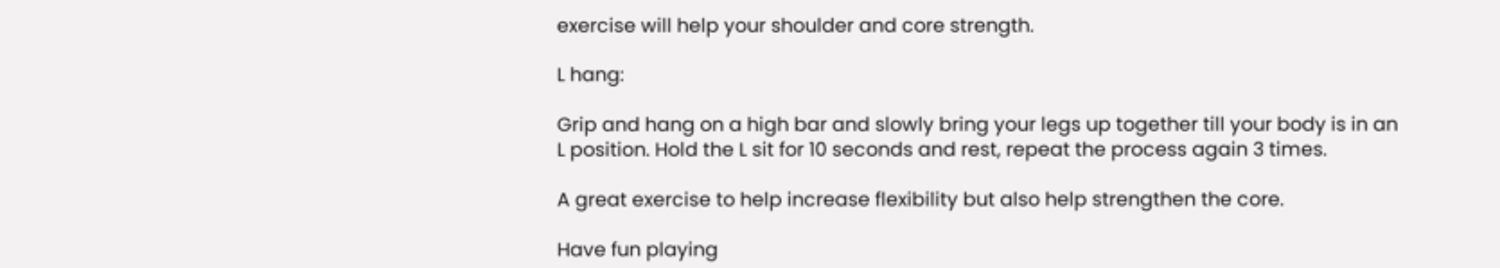exercise will help your shoulder and core strength.

L hang:

Grip and hang on a high bar and slowly bring your legs up together till your body is in an L position. Hold the L sit for 10 seconds and rest, repeat the process again 3 times.

A great exercise to help increase flexibility but also help strengthen the core.

Have fun playing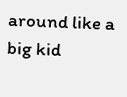around like a big kid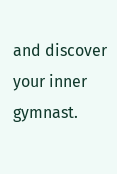and discover your inner gymnast.